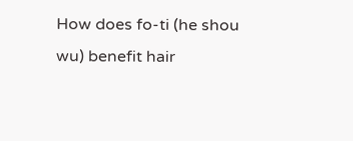How does fo-ti (he shou wu) benefit hair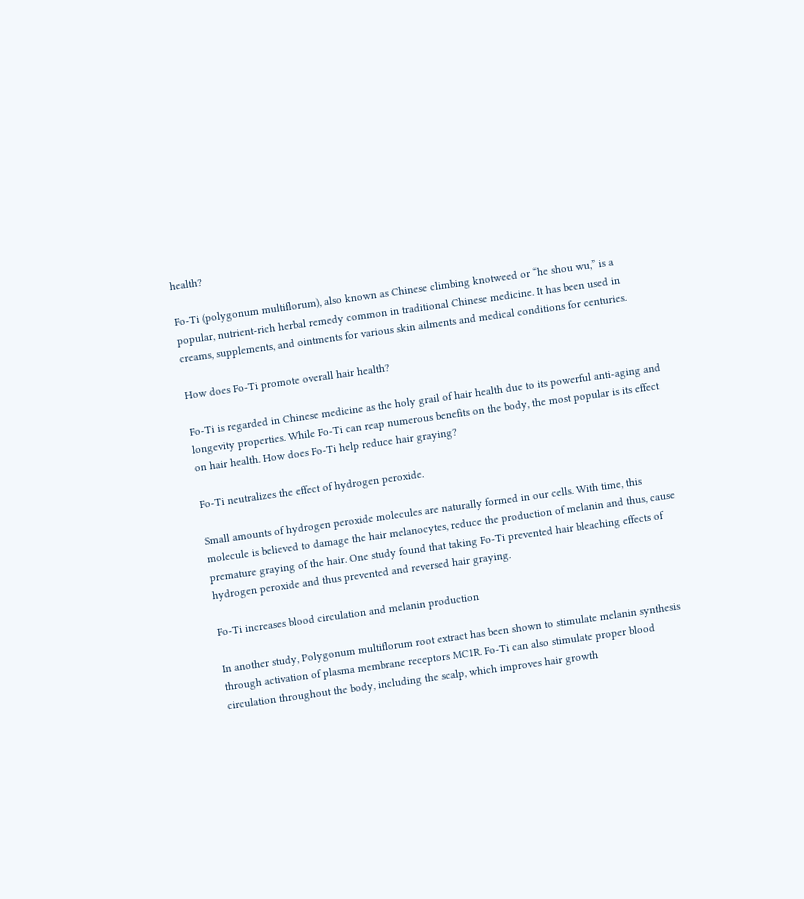health?

Fo-Ti (polygonum multiflorum), also known as Chinese climbing knotweed or “he shou wu,” is a popular, nutrient-rich herbal remedy common in traditional Chinese medicine. It has been used in creams, supplements, and ointments for various skin ailments and medical conditions for centuries.

How does Fo-Ti promote overall hair health?

Fo-Ti is regarded in Chinese medicine as the holy grail of hair health due to its powerful anti-aging and longevity properties. While Fo-Ti can reap numerous benefits on the body, the most popular is its effect on hair health. How does Fo-Ti help reduce hair graying?

Fo-Ti neutralizes the effect of hydrogen peroxide.

Small amounts of hydrogen peroxide molecules are naturally formed in our cells. With time, this molecule is believed to damage the hair melanocytes, reduce the production of melanin and thus, cause premature graying of the hair. One study found that taking Fo-Ti prevented hair bleaching effects of hydrogen peroxide and thus prevented and reversed hair graying.

Fo-Ti increases blood circulation and melanin production

In another study, Polygonum multiflorum root extract has been shown to stimulate melanin synthesis through activation of plasma membrane receptors MC1R. Fo-Ti can also stimulate proper blood circulation throughout the body, including the scalp, which improves hair growth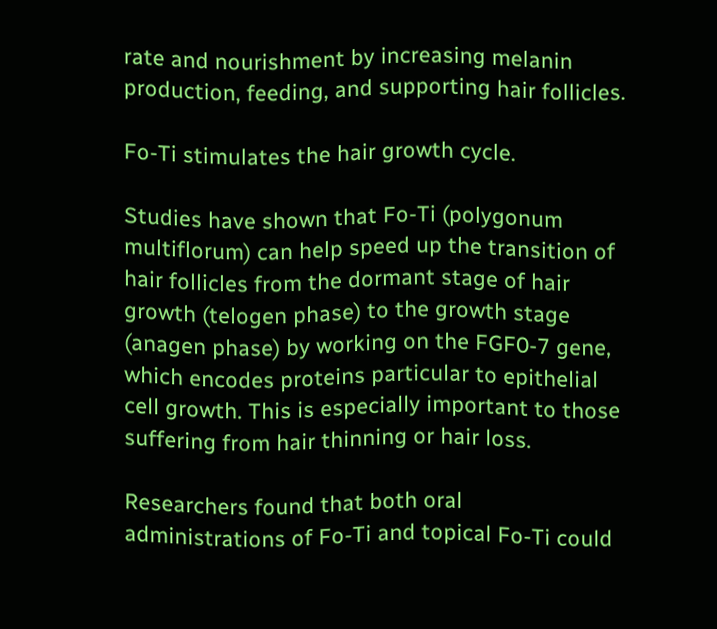rate and nourishment by increasing melanin production, feeding, and supporting hair follicles.

Fo-Ti stimulates the hair growth cycle.

Studies have shown that Fo-Ti (polygonum multiflorum) can help speed up the transition of hair follicles from the dormant stage of hair growth (telogen phase) to the growth stage (anagen phase) by working on the FGF0-7 gene, which encodes proteins particular to epithelial cell growth. This is especially important to those suffering from hair thinning or hair loss.

Researchers found that both oral administrations of Fo-Ti and topical Fo-Ti could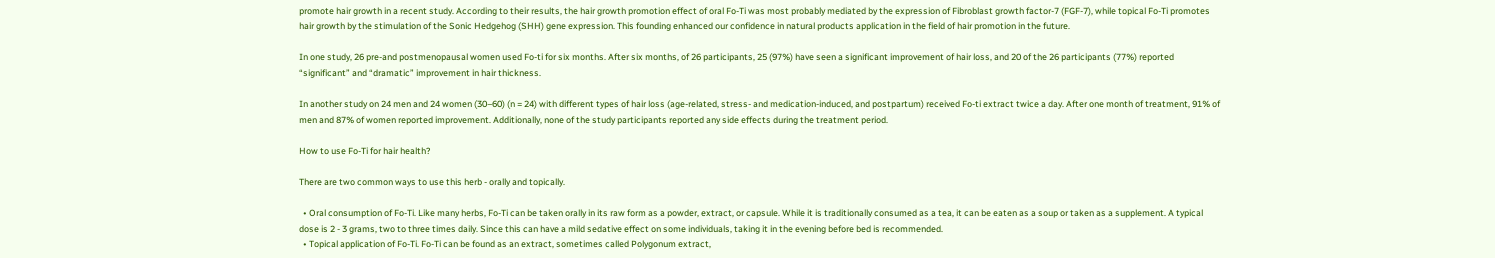promote hair growth in a recent study. According to their results, the hair growth promotion effect of oral Fo-Ti was most probably mediated by the expression of Fibroblast growth factor-7 (FGF-7), while topical Fo-Ti promotes hair growth by the stimulation of the Sonic Hedgehog (SHH) gene expression. This founding enhanced our confidence in natural products application in the field of hair promotion in the future.

In one study, 26 pre-and postmenopausal women used Fo-ti for six months. After six months, of 26 participants, 25 (97%) have seen a significant improvement of hair loss, and 20 of the 26 participants (77%) reported “significant” and “dramatic” improvement in hair thickness.

In another study on 24 men and 24 women (30–60) (n = 24) with different types of hair loss (age-related, stress- and medication-induced, and postpartum) received Fo-ti extract twice a day. After one month of treatment, 91% of men and 87% of women reported improvement. Additionally, none of the study participants reported any side effects during the treatment period.

How to use Fo-Ti for hair health?

There are two common ways to use this herb - orally and topically.

  • Oral consumption of Fo-Ti. Like many herbs, Fo-Ti can be taken orally in its raw form as a powder, extract, or capsule. While it is traditionally consumed as a tea, it can be eaten as a soup or taken as a supplement. A typical dose is 2 - 3 grams, two to three times daily. Since this can have a mild sedative effect on some individuals, taking it in the evening before bed is recommended.
  • Topical application of Fo-Ti. Fo-Ti can be found as an extract, sometimes called Polygonum extract,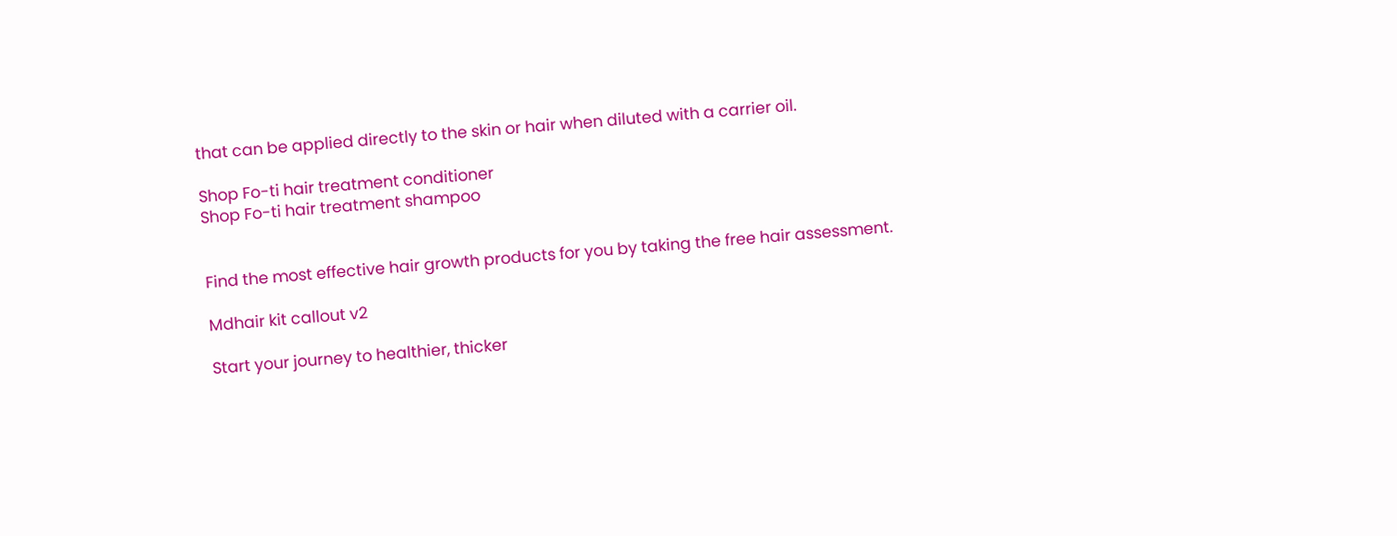that can be applied directly to the skin or hair when diluted with a carrier oil.

Shop Fo-ti hair treatment conditioner
Shop Fo-ti hair treatment shampoo


Find the most effective hair growth products for you by taking the free hair assessment.

Mdhair kit callout v2

Start your journey to healthier, thicker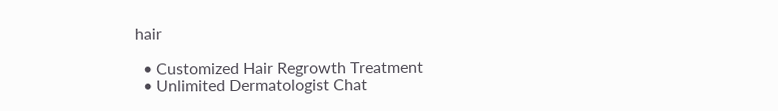hair

  • Customized Hair Regrowth Treatment
  • Unlimited Dermatologist Chat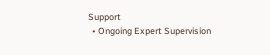Support
  • Ongoing Expert Supervision